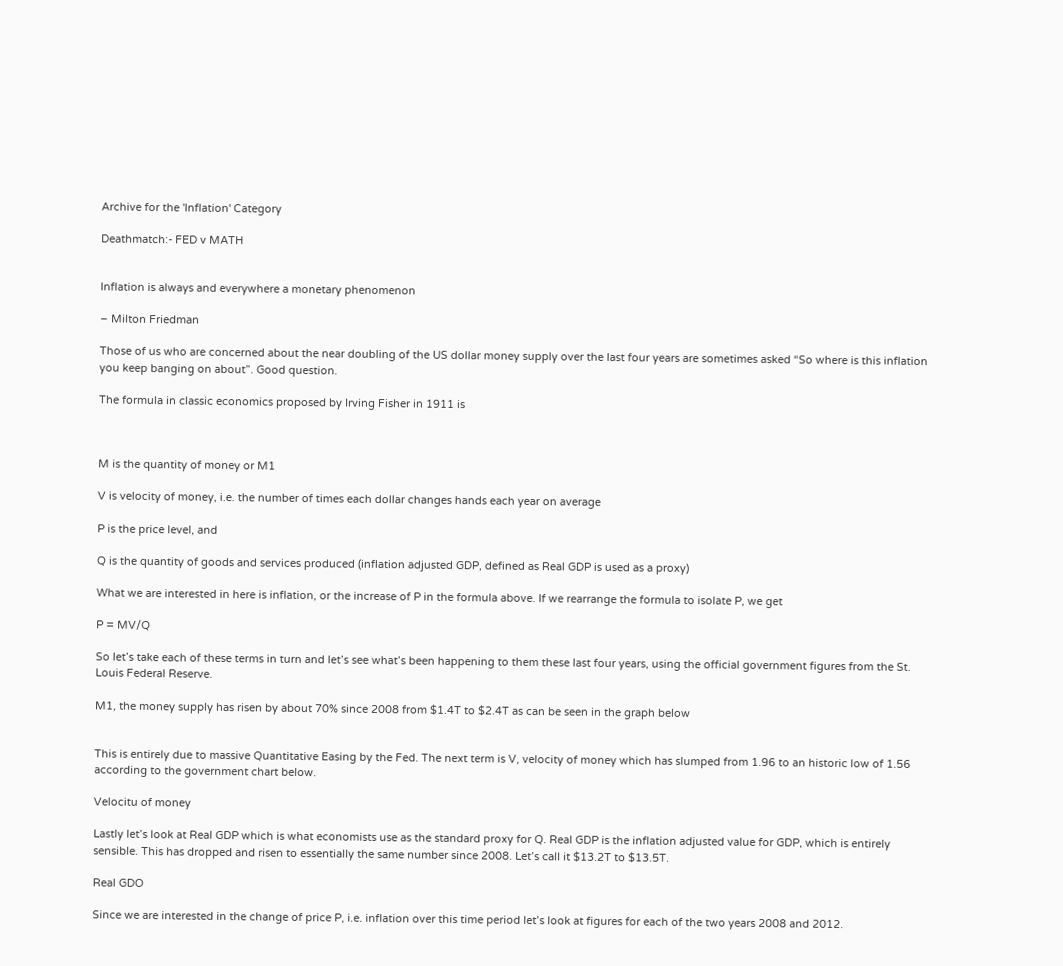Archive for the 'Inflation' Category

Deathmatch:- FED v MATH


Inflation is always and everywhere a monetary phenomenon

– Milton Friedman

Those of us who are concerned about the near doubling of the US dollar money supply over the last four years are sometimes asked “So where is this inflation you keep banging on about”. Good question.

The formula in classic economics proposed by Irving Fisher in 1911 is



M is the quantity of money or M1

V is velocity of money, i.e. the number of times each dollar changes hands each year on average

P is the price level, and

Q is the quantity of goods and services produced (inflation adjusted GDP, defined as Real GDP is used as a proxy)

What we are interested in here is inflation, or the increase of P in the formula above. If we rearrange the formula to isolate P, we get

P = MV/Q

So let’s take each of these terms in turn and let’s see what’s been happening to them these last four years, using the official government figures from the St. Louis Federal Reserve.

M1, the money supply has risen by about 70% since 2008 from $1.4T to $2.4T as can be seen in the graph below


This is entirely due to massive Quantitative Easing by the Fed. The next term is V, velocity of money which has slumped from 1.96 to an historic low of 1.56 according to the government chart below.

Velocitu of money

Lastly let’s look at Real GDP which is what economists use as the standard proxy for Q. Real GDP is the inflation adjusted value for GDP, which is entirely sensible. This has dropped and risen to essentially the same number since 2008. Let’s call it $13.2T to $13.5T.

Real GDO

Since we are interested in the change of price P, i.e. inflation over this time period let’s look at figures for each of the two years 2008 and 2012.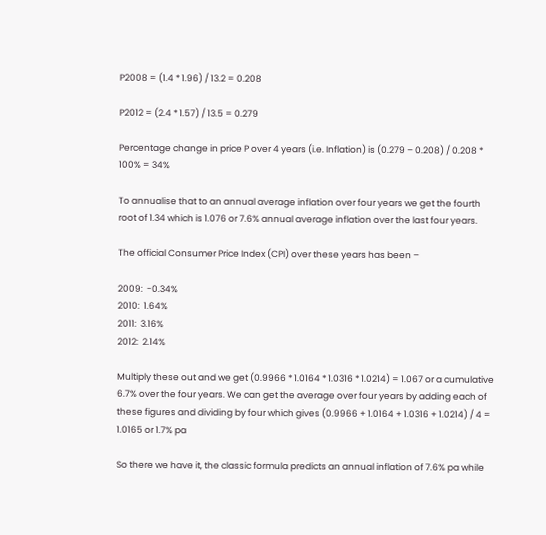P2008 = (1.4 * 1.96) / 13.2 = 0.208

P2012 = (2.4 * 1.57) / 13.5 = 0.279

Percentage change in price P over 4 years (i.e. Inflation) is (0.279 – 0.208) / 0.208 * 100% = 34%

To annualise that to an annual average inflation over four years we get the fourth root of 1.34 which is 1.076 or 7.6% annual average inflation over the last four years.

The official Consumer Price Index (CPI) over these years has been –

2009:  -0.34%
2010:  1.64%
2011:  3.16%
2012:  2.14%

Multiply these out and we get (0.9966 * 1.0164 * 1.0316 * 1.0214) = 1.067 or a cumulative 6.7% over the four years. We can get the average over four years by adding each of these figures and dividing by four which gives (0.9966 + 1.0164 + 1.0316 + 1.0214) / 4 = 1.0165 or 1.7% pa

So there we have it, the classic formula predicts an annual inflation of 7.6% pa while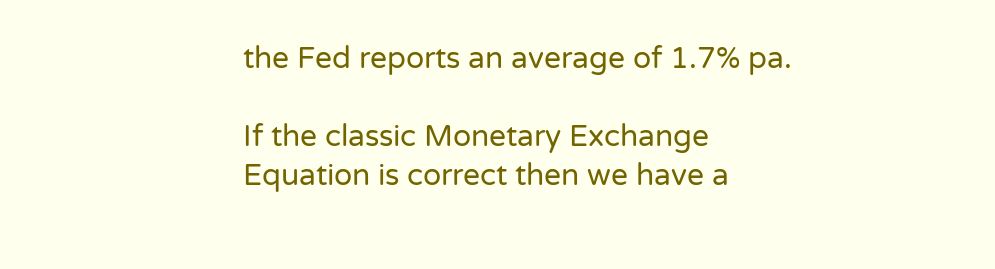the Fed reports an average of 1.7% pa.

If the classic Monetary Exchange Equation is correct then we have a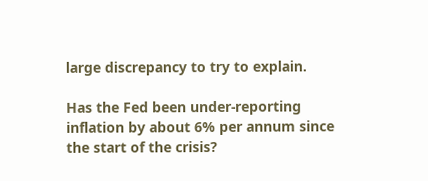large discrepancy to try to explain.

Has the Fed been under-reporting inflation by about 6% per annum since the start of the crisis?